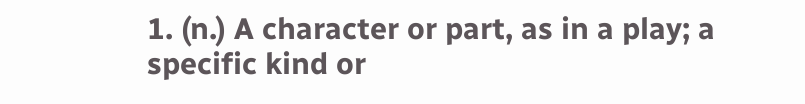1. (n.) A character or part, as in a play; a specific kind or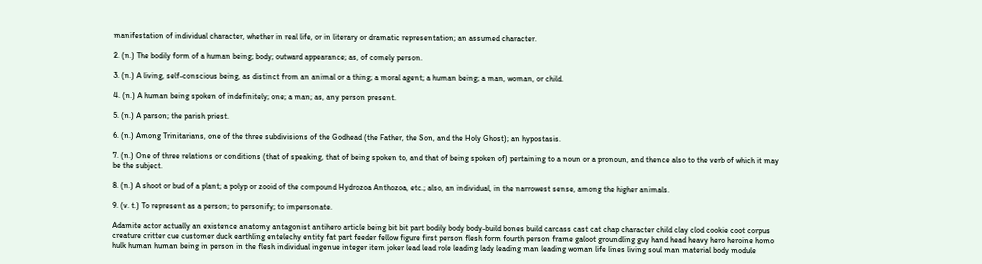manifestation of individual character, whether in real life, or in literary or dramatic representation; an assumed character.

2. (n.) The bodily form of a human being; body; outward appearance; as, of comely person.

3. (n.) A living, self-conscious being, as distinct from an animal or a thing; a moral agent; a human being; a man, woman, or child.

4. (n.) A human being spoken of indefinitely; one; a man; as, any person present.

5. (n.) A parson; the parish priest.

6. (n.) Among Trinitarians, one of the three subdivisions of the Godhead (the Father, the Son, and the Holy Ghost); an hypostasis.

7. (n.) One of three relations or conditions (that of speaking, that of being spoken to, and that of being spoken of) pertaining to a noun or a pronoun, and thence also to the verb of which it may be the subject.

8. (n.) A shoot or bud of a plant; a polyp or zooid of the compound Hydrozoa Anthozoa, etc.; also, an individual, in the narrowest sense, among the higher animals.

9. (v. t.) To represent as a person; to personify; to impersonate.

Adamite actor actually an existence anatomy antagonist antihero article being bit bit part bodily body body-build bones build carcass cast cat chap character child clay clod cookie coot corpus creature critter cue customer duck earthling entelechy entity fat part feeder fellow figure first person flesh form fourth person frame galoot groundling guy hand head heavy hero heroine homo hulk human human being in person in the flesh individual ingenue integer item joker lead lead role leading lady leading man leading woman life lines living soul man material body module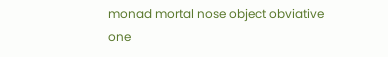monad mortal nose object obviative one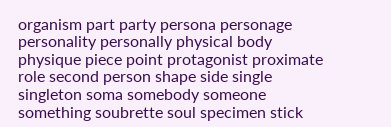organism part party persona personage personality personally physical body physique piece point protagonist proximate role second person shape side single singleton soma somebody someone something soubrette soul specimen stick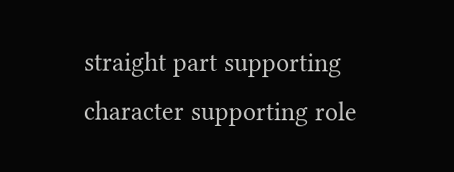straight part supporting character supporting role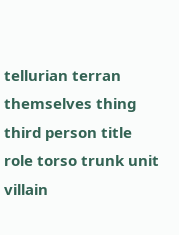tellurian terran themselves thing third person title role torso trunk unit villain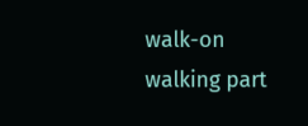walk-on walking part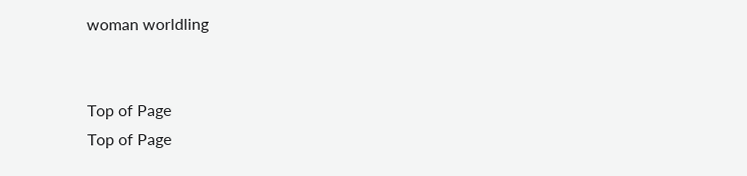woman worldling


Top of Page
Top of Page